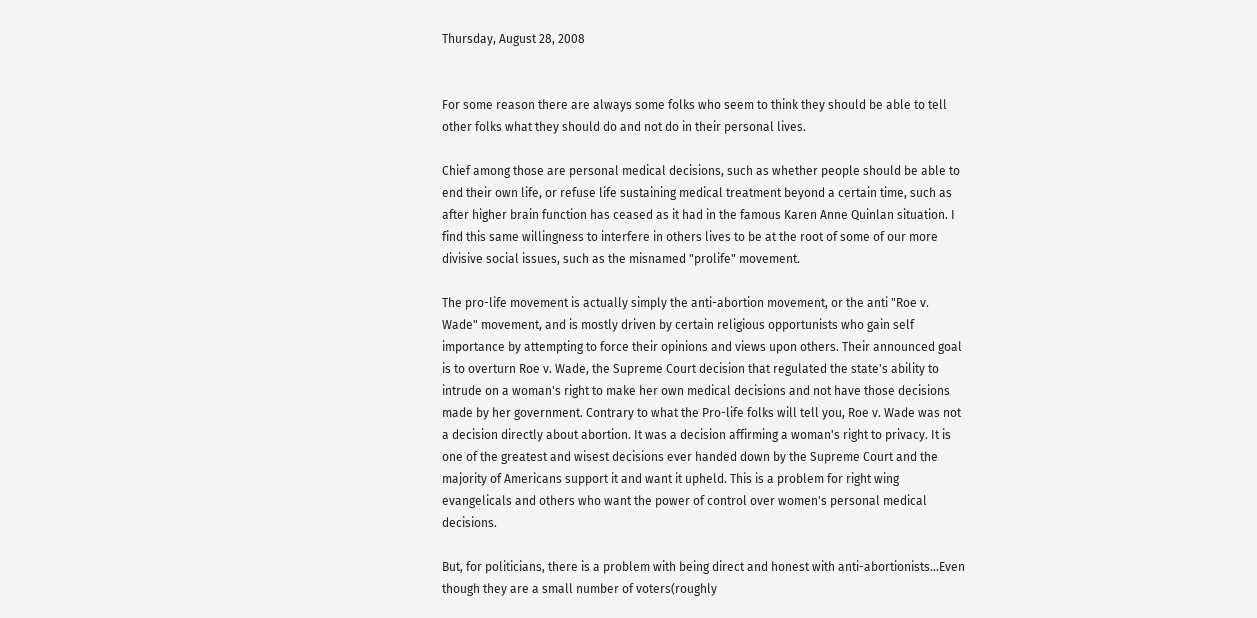Thursday, August 28, 2008


For some reason there are always some folks who seem to think they should be able to tell other folks what they should do and not do in their personal lives.

Chief among those are personal medical decisions, such as whether people should be able to end their own life, or refuse life sustaining medical treatment beyond a certain time, such as after higher brain function has ceased as it had in the famous Karen Anne Quinlan situation. I find this same willingness to interfere in others lives to be at the root of some of our more divisive social issues, such as the misnamed "prolife" movement.

The pro-life movement is actually simply the anti-abortion movement, or the anti "Roe v. Wade" movement, and is mostly driven by certain religious opportunists who gain self importance by attempting to force their opinions and views upon others. Their announced goal is to overturn Roe v. Wade, the Supreme Court decision that regulated the state's ability to intrude on a woman's right to make her own medical decisions and not have those decisions made by her government. Contrary to what the Pro-life folks will tell you, Roe v. Wade was not a decision directly about abortion. It was a decision affirming a woman's right to privacy. It is one of the greatest and wisest decisions ever handed down by the Supreme Court and the majority of Americans support it and want it upheld. This is a problem for right wing evangelicals and others who want the power of control over women's personal medical decisions.

But, for politicians, there is a problem with being direct and honest with anti-abortionists...Even though they are a small number of voters(roughly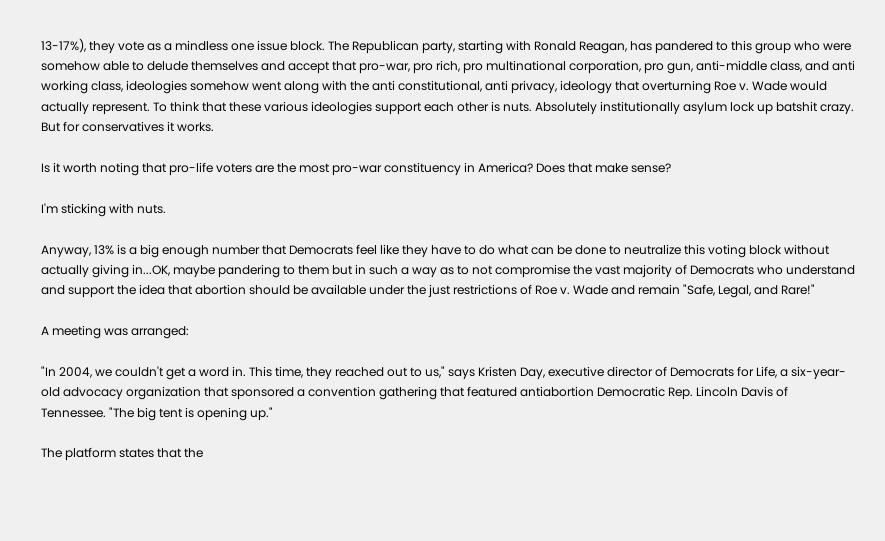13-17%), they vote as a mindless one issue block. The Republican party, starting with Ronald Reagan, has pandered to this group who were somehow able to delude themselves and accept that pro-war, pro rich, pro multinational corporation, pro gun, anti-middle class, and anti working class, ideologies somehow went along with the anti constitutional, anti privacy, ideology that overturning Roe v. Wade would actually represent. To think that these various ideologies support each other is nuts. Absolutely institutionally asylum lock up batshit crazy. But for conservatives it works.

Is it worth noting that pro-life voters are the most pro-war constituency in America? Does that make sense?

I'm sticking with nuts.

Anyway, 13% is a big enough number that Democrats feel like they have to do what can be done to neutralize this voting block without actually giving in...OK, maybe pandering to them but in such a way as to not compromise the vast majority of Democrats who understand and support the idea that abortion should be available under the just restrictions of Roe v. Wade and remain "Safe, Legal, and Rare!"

A meeting was arranged:

"In 2004, we couldn't get a word in. This time, they reached out to us," says Kristen Day, executive director of Democrats for Life, a six-year-old advocacy organization that sponsored a convention gathering that featured antiabortion Democratic Rep. Lincoln Davis of Tennessee. "The big tent is opening up."

The platform states that the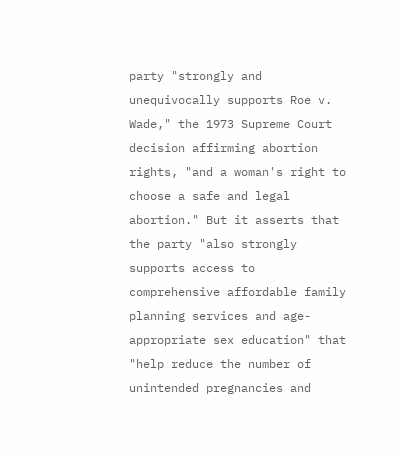party "strongly and unequivocally supports Roe v. Wade," the 1973 Supreme Court decision affirming abortion rights, "and a woman's right to choose a safe and legal abortion." But it asserts that the party "also strongly supports access to comprehensive affordable family planning services and age-appropriate sex education" that "help reduce the number of unintended pregnancies and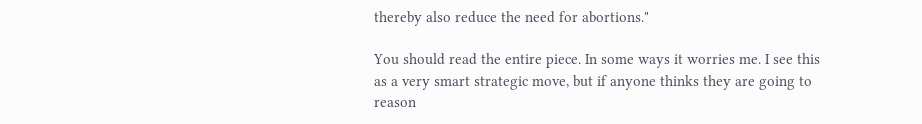thereby also reduce the need for abortions."

You should read the entire piece. In some ways it worries me. I see this as a very smart strategic move, but if anyone thinks they are going to reason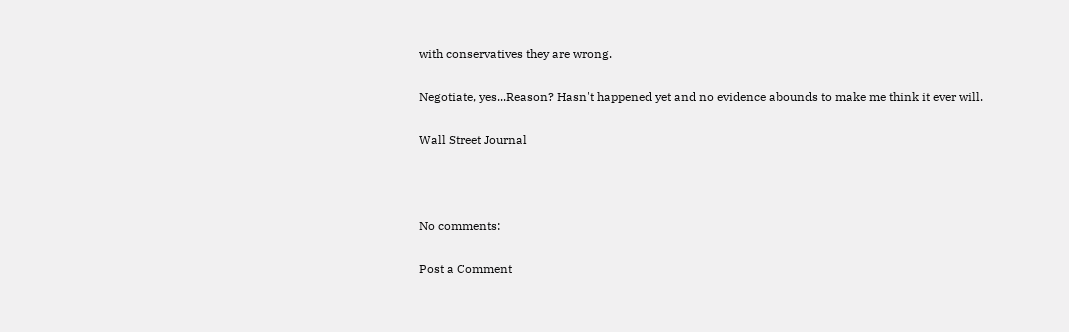with conservatives they are wrong.

Negotiate, yes...Reason? Hasn't happened yet and no evidence abounds to make me think it ever will.

Wall Street Journal



No comments:

Post a Comment